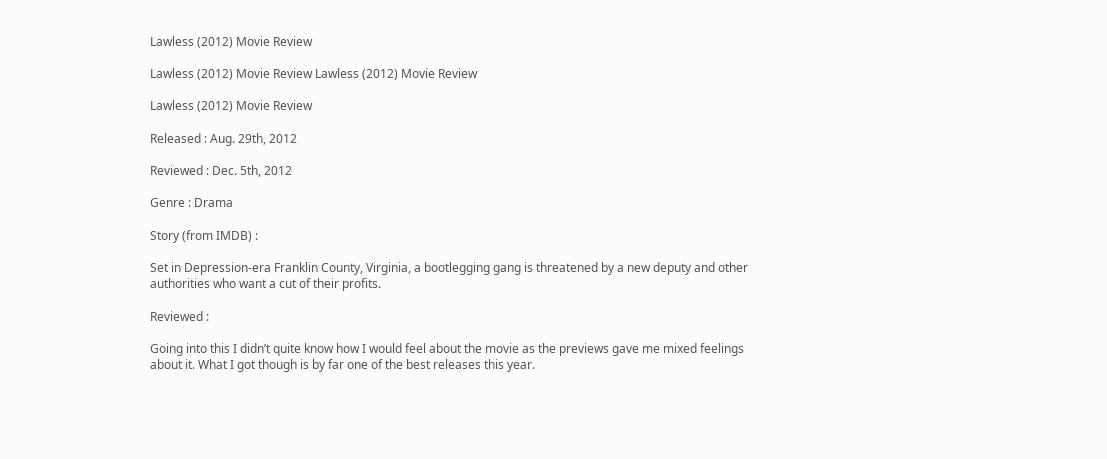Lawless (2012) Movie Review

Lawless (2012) Movie Review Lawless (2012) Movie Review

Lawless (2012) Movie Review

Released : Aug. 29th, 2012

Reviewed : Dec. 5th, 2012

Genre : Drama

Story (from IMDB) :

Set in Depression-era Franklin County, Virginia, a bootlegging gang is threatened by a new deputy and other authorities who want a cut of their profits.

Reviewed :

Going into this I didn’t quite know how I would feel about the movie as the previews gave me mixed feelings about it. What I got though is by far one of the best releases this year.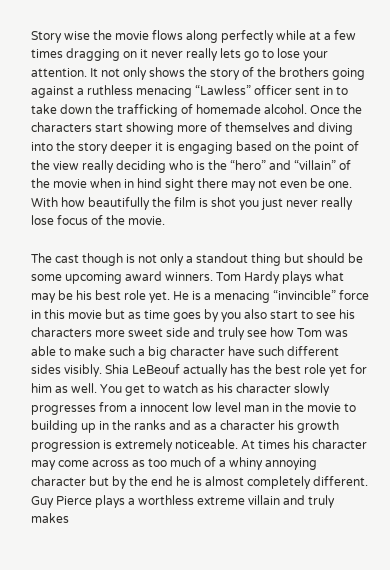Story wise the movie flows along perfectly while at a few times dragging on it never really lets go to lose your attention. It not only shows the story of the brothers going against a ruthless menacing “Lawless” officer sent in to take down the trafficking of homemade alcohol. Once the characters start showing more of themselves and diving into the story deeper it is engaging based on the point of the view really deciding who is the “hero” and “villain” of the movie when in hind sight there may not even be one. With how beautifully the film is shot you just never really lose focus of the movie.

The cast though is not only a standout thing but should be some upcoming award winners. Tom Hardy plays what may be his best role yet. He is a menacing “invincible” force in this movie but as time goes by you also start to see his characters more sweet side and truly see how Tom was able to make such a big character have such different sides visibly. Shia LeBeouf actually has the best role yet for him as well. You get to watch as his character slowly progresses from a innocent low level man in the movie to building up in the ranks and as a character his growth progression is extremely noticeable. At times his character may come across as too much of a whiny annoying character but by the end he is almost completely different. Guy Pierce plays a worthless extreme villain and truly makes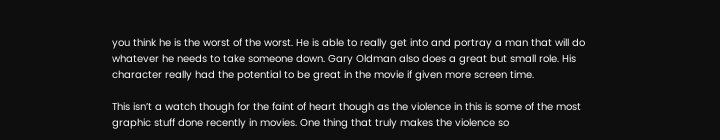you think he is the worst of the worst. He is able to really get into and portray a man that will do whatever he needs to take someone down. Gary Oldman also does a great but small role. His character really had the potential to be great in the movie if given more screen time.

This isn’t a watch though for the faint of heart though as the violence in this is some of the most graphic stuff done recently in movies. One thing that truly makes the violence so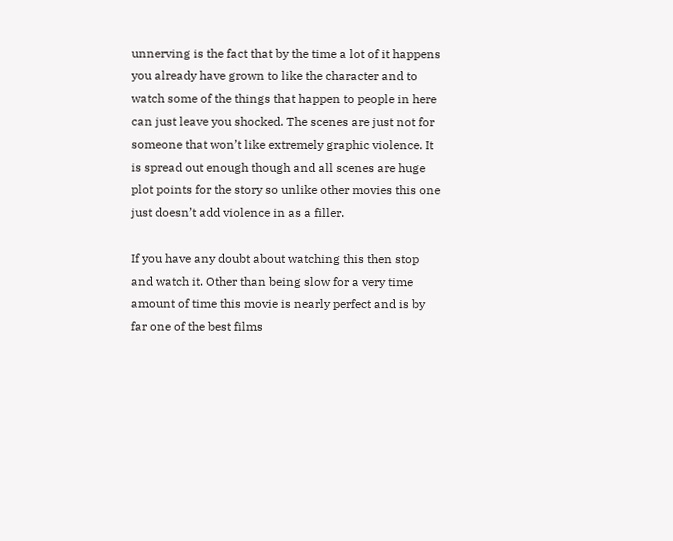unnerving is the fact that by the time a lot of it happens you already have grown to like the character and to watch some of the things that happen to people in here can just leave you shocked. The scenes are just not for someone that won’t like extremely graphic violence. It is spread out enough though and all scenes are huge plot points for the story so unlike other movies this one just doesn’t add violence in as a filler.

If you have any doubt about watching this then stop and watch it. Other than being slow for a very time amount of time this movie is nearly perfect and is by far one of the best films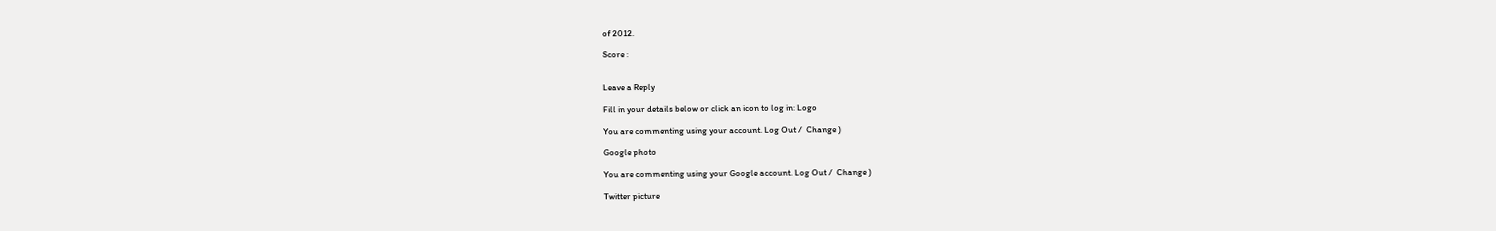of 2012.

Score :


Leave a Reply

Fill in your details below or click an icon to log in: Logo

You are commenting using your account. Log Out /  Change )

Google photo

You are commenting using your Google account. Log Out /  Change )

Twitter picture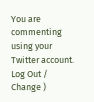You are commenting using your Twitter account. Log Out /  Change )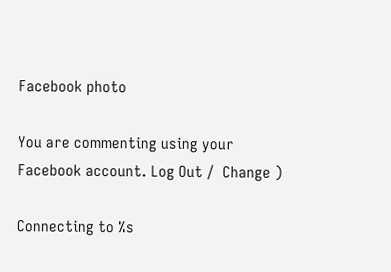Facebook photo

You are commenting using your Facebook account. Log Out /  Change )

Connecting to %s